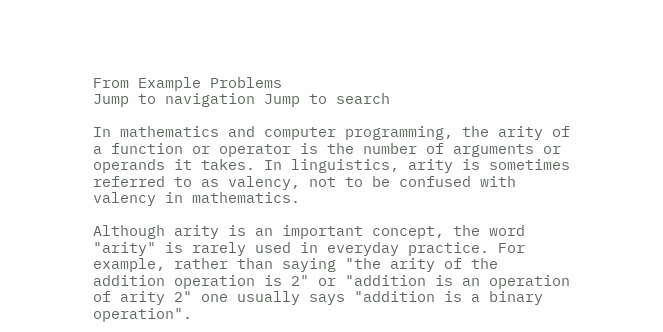From Example Problems
Jump to navigation Jump to search

In mathematics and computer programming, the arity of a function or operator is the number of arguments or operands it takes. In linguistics, arity is sometimes referred to as valency, not to be confused with valency in mathematics.

Although arity is an important concept, the word "arity" is rarely used in everyday practice. For example, rather than saying "the arity of the addition operation is 2" or "addition is an operation of arity 2" one usually says "addition is a binary operation".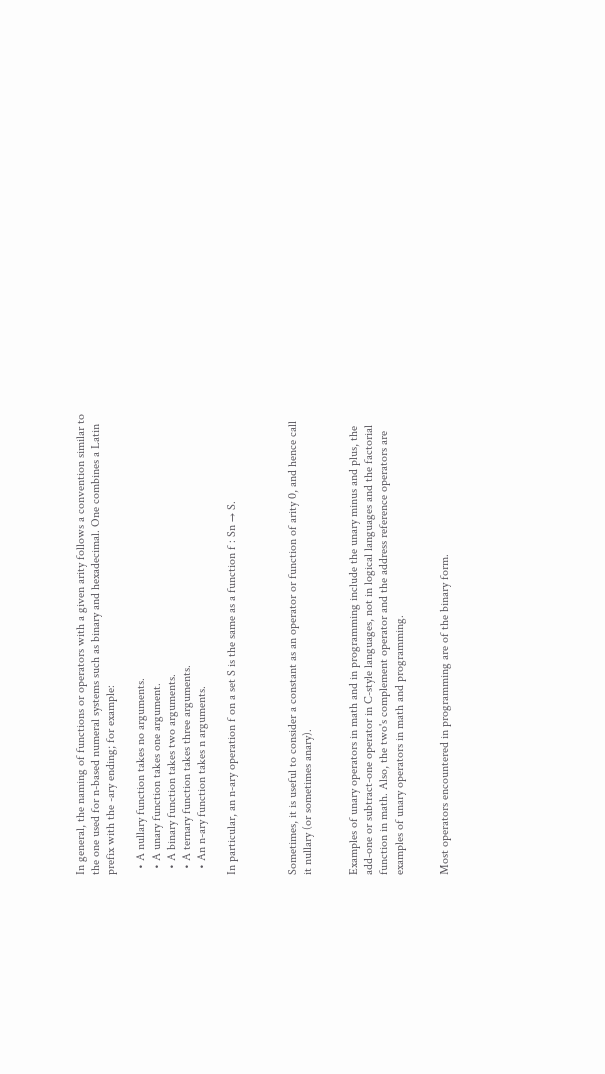In general, the naming of functions or operators with a given arity follows a convention similar to the one used for n-based numeral systems such as binary and hexadecimal. One combines a Latin prefix with the -ary ending; for example:

  • A nullary function takes no arguments.
  • A unary function takes one argument.
  • A binary function takes two arguments.
  • A ternary function takes three arguments.
  • An n-ary function takes n arguments.

In particular, an n-ary operation f on a set S is the same as a function f : Sn → S.



Sometimes, it is useful to consider a constant as an operator or function of arity 0, and hence call it nullary (or sometimes anary).


Examples of unary operators in math and in programming include the unary minus and plus, the add-one or subtract-one operator in C-style languages, not in logical languages and the factorial function in math. Also, the two's complement operator and the address reference operators are examples of unary operators in math and programming.


Most operators encountered in programming are of the binary form.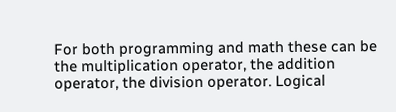For both programming and math these can be the multiplication operator, the addition operator, the division operator. Logical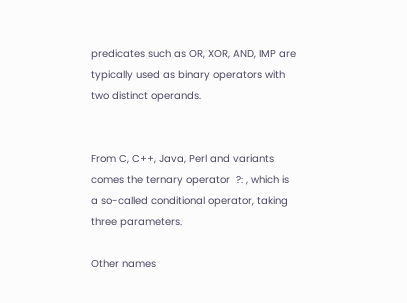predicates such as OR, XOR, AND, IMP are typically used as binary operators with two distinct operands.


From C, C++, Java, Perl and variants comes the ternary operator  ?: , which is a so-called conditional operator, taking three parameters.

Other names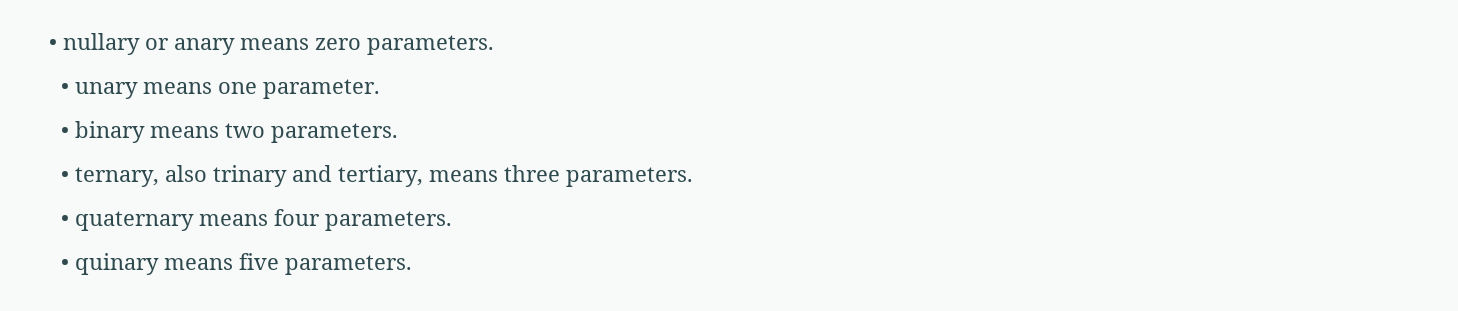• nullary or anary means zero parameters.
  • unary means one parameter.
  • binary means two parameters.
  • ternary, also trinary and tertiary, means three parameters.
  • quaternary means four parameters.
  • quinary means five parameters.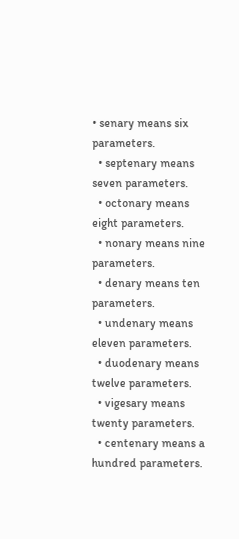• senary means six parameters.
  • septenary means seven parameters.
  • octonary means eight parameters.
  • nonary means nine parameters.
  • denary means ten parameters.
  • undenary means eleven parameters.
  • duodenary means twelve parameters.
  • vigesary means twenty parameters.
  • centenary means a hundred parameters.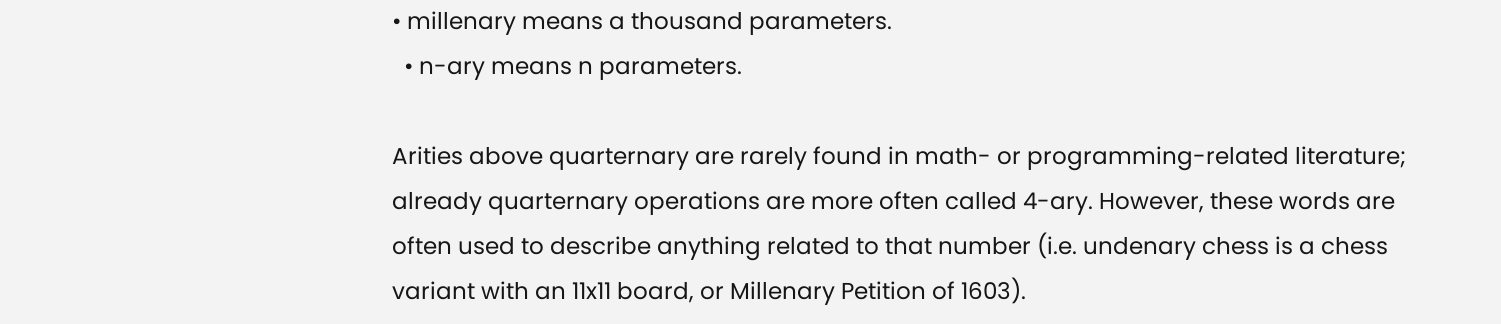• millenary means a thousand parameters.
  • n-ary means n parameters.

Arities above quarternary are rarely found in math- or programming-related literature; already quarternary operations are more often called 4-ary. However, these words are often used to describe anything related to that number (i.e. undenary chess is a chess variant with an 11x11 board, or Millenary Petition of 1603).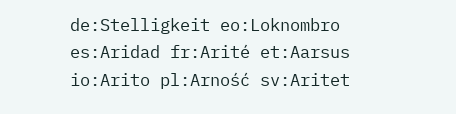de:Stelligkeit eo:Loknombro es:Aridad fr:Arité et:Aarsus io:Arito pl:Arność sv:Aritet